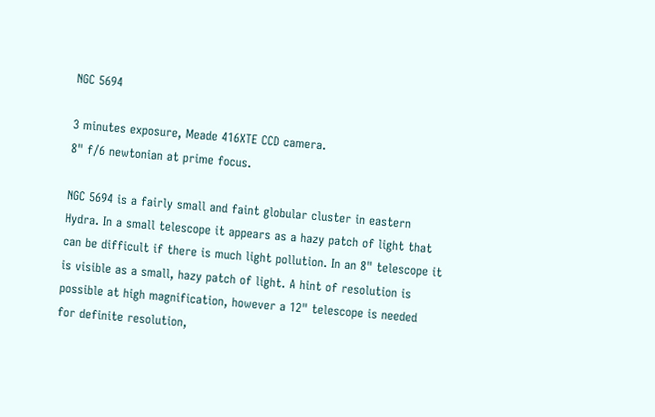NGC 5694

3 minutes exposure, Meade 416XTE CCD camera.
8" f/6 newtonian at prime focus.

NGC 5694 is a fairly small and faint globular cluster in eastern Hydra. In a small telescope it appears as a hazy patch of light that can be difficult if there is much light pollution. In an 8" telescope it is visible as a small, hazy patch of light. A hint of resolution is possible at high magnification, however a 12" telescope is needed for definite resolution,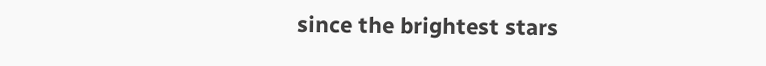since the brightest stars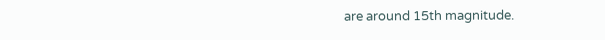are around 15th magnitude.